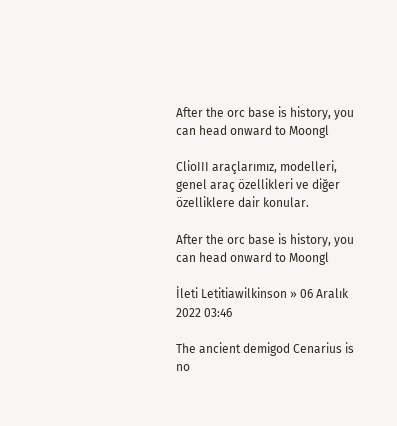After the orc base is history, you can head onward to Moongl

ClioIII araçlarımız, modelleri, genel araç özellikleri ve diğer özelliklere dair konular.

After the orc base is history, you can head onward to Moongl

İleti Letitiawilkinson » 06 Aralık 2022 03:46

The ancient demigod Cenarius is no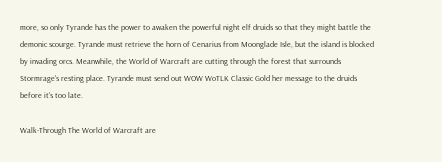more, so only Tyrande has the power to awaken the powerful night elf druids so that they might battle the demonic scourge. Tyrande must retrieve the horn of Cenarius from Moonglade Isle, but the island is blocked by invading orcs. Meanwhile, the World of Warcraft are cutting through the forest that surrounds Stormrage's resting place. Tyrande must send out WOW WoTLK Classic Gold her message to the druids before it's too late.

Walk-Through The World of Warcraft are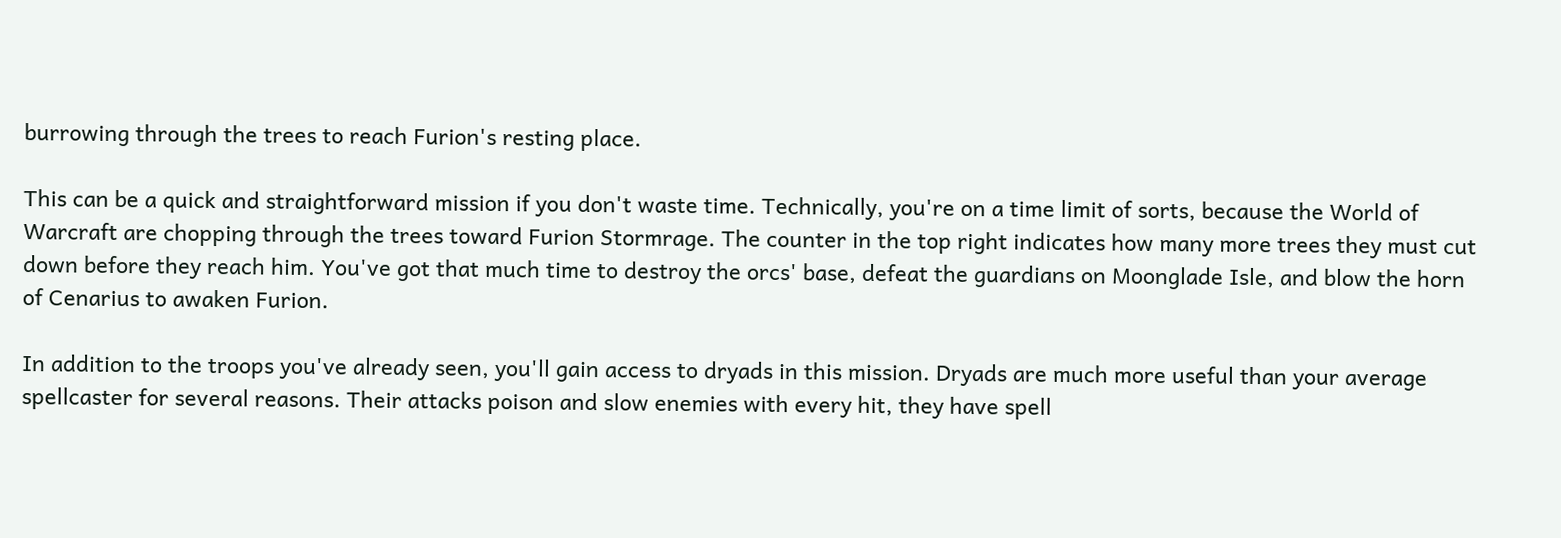burrowing through the trees to reach Furion's resting place.

This can be a quick and straightforward mission if you don't waste time. Technically, you're on a time limit of sorts, because the World of Warcraft are chopping through the trees toward Furion Stormrage. The counter in the top right indicates how many more trees they must cut down before they reach him. You've got that much time to destroy the orcs' base, defeat the guardians on Moonglade Isle, and blow the horn of Cenarius to awaken Furion.

In addition to the troops you've already seen, you'll gain access to dryads in this mission. Dryads are much more useful than your average spellcaster for several reasons. Their attacks poison and slow enemies with every hit, they have spell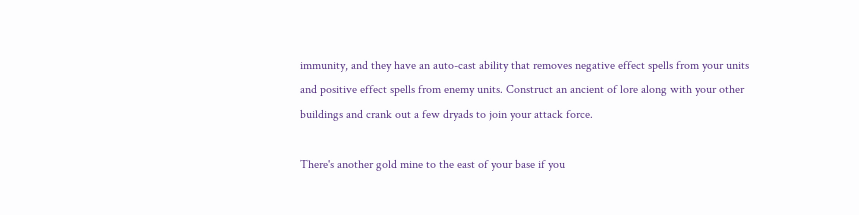immunity, and they have an auto-cast ability that removes negative effect spells from your units and positive effect spells from enemy units. Construct an ancient of lore along with your other buildings and crank out a few dryads to join your attack force.

There's another gold mine to the east of your base if you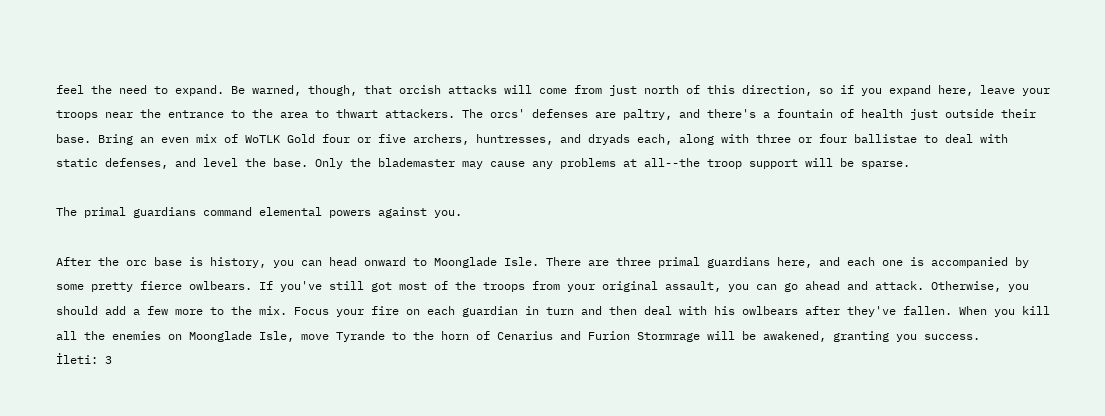feel the need to expand. Be warned, though, that orcish attacks will come from just north of this direction, so if you expand here, leave your troops near the entrance to the area to thwart attackers. The orcs' defenses are paltry, and there's a fountain of health just outside their base. Bring an even mix of WoTLK Gold four or five archers, huntresses, and dryads each, along with three or four ballistae to deal with static defenses, and level the base. Only the blademaster may cause any problems at all--the troop support will be sparse.

The primal guardians command elemental powers against you.

After the orc base is history, you can head onward to Moonglade Isle. There are three primal guardians here, and each one is accompanied by some pretty fierce owlbears. If you've still got most of the troops from your original assault, you can go ahead and attack. Otherwise, you should add a few more to the mix. Focus your fire on each guardian in turn and then deal with his owlbears after they've fallen. When you kill all the enemies on Moonglade Isle, move Tyrande to the horn of Cenarius and Furion Stormrage will be awakened, granting you success.
İleti: 3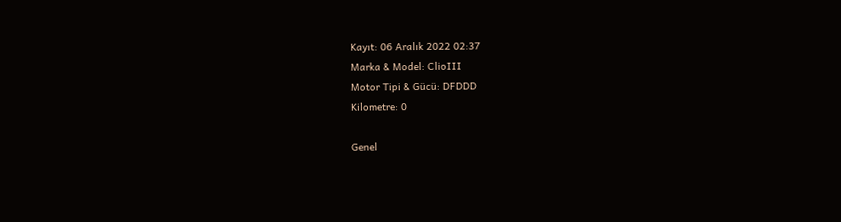Kayıt: 06 Aralık 2022 02:37
Marka & Model: ClioIII
Motor Tipi & Gücü: DFDDD
Kilometre: 0

Genel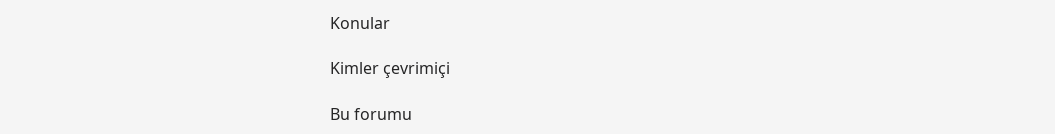Konular

Kimler çevrimiçi

Bu forumu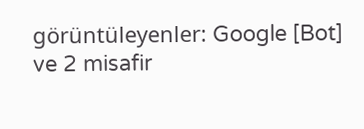görüntüleyenler: Google [Bot] ve 2 misafir